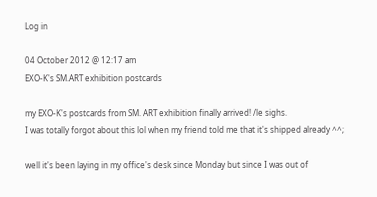Log in

04 October 2012 @ 12:17 am
EXO-K's SM.ART exhibition postcards

my EXO-K's postcards from SM. ART exhibition finally arrived! /le sighs.
I was totally forgot about this lol when my friend told me that it's shipped already ^^;

well it's been laying in my office's desk since Monday but since I was out of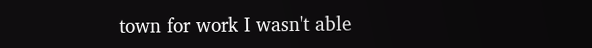town for work I wasn't able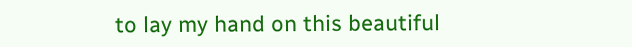to lay my hand on this beautiful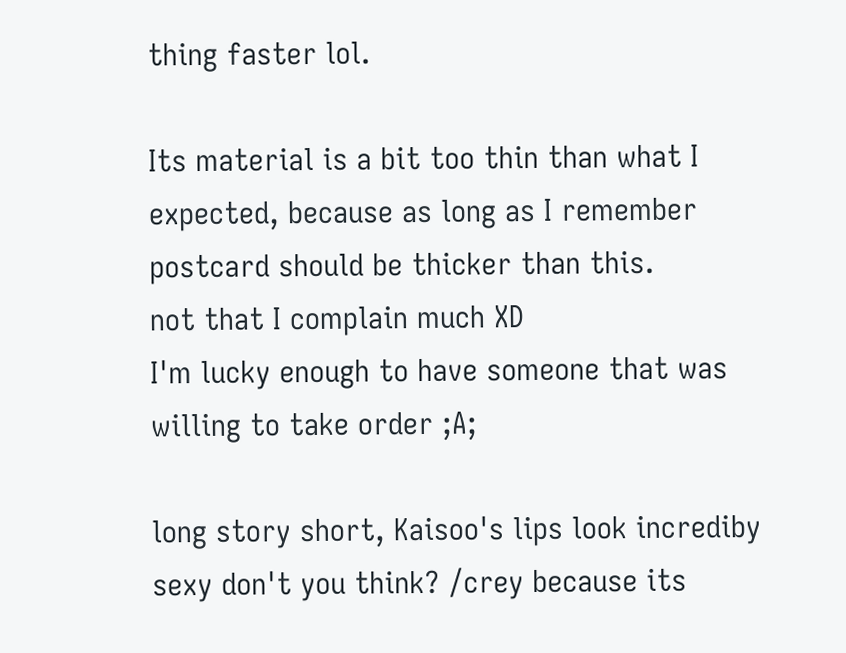thing faster lol.

Its material is a bit too thin than what I expected, because as long as I remember postcard should be thicker than this.
not that I complain much XD
I'm lucky enough to have someone that was willing to take order ;A;

long story short, Kaisoo's lips look incrediby sexy don't you think? /crey because its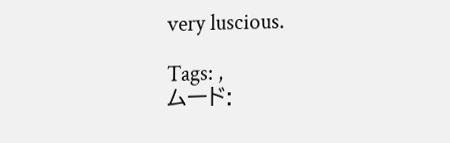very luscious.

Tags: ,
ムード: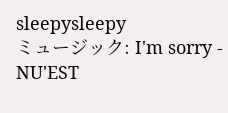sleepysleepy
ミュージック: I'm sorry - NU'EST